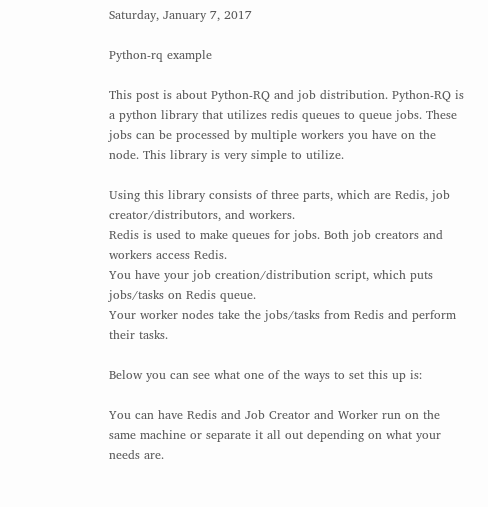Saturday, January 7, 2017

Python-rq example

This post is about Python-RQ and job distribution. Python-RQ is a python library that utilizes redis queues to queue jobs. These jobs can be processed by multiple workers you have on the node. This library is very simple to utilize.

Using this library consists of three parts, which are Redis, job creator/distributors, and workers.
Redis is used to make queues for jobs. Both job creators and workers access Redis.
You have your job creation/distribution script, which puts jobs/tasks on Redis queue.
Your worker nodes take the jobs/tasks from Redis and perform their tasks.

Below you can see what one of the ways to set this up is:

You can have Redis and Job Creator and Worker run on the same machine or separate it all out depending on what your needs are.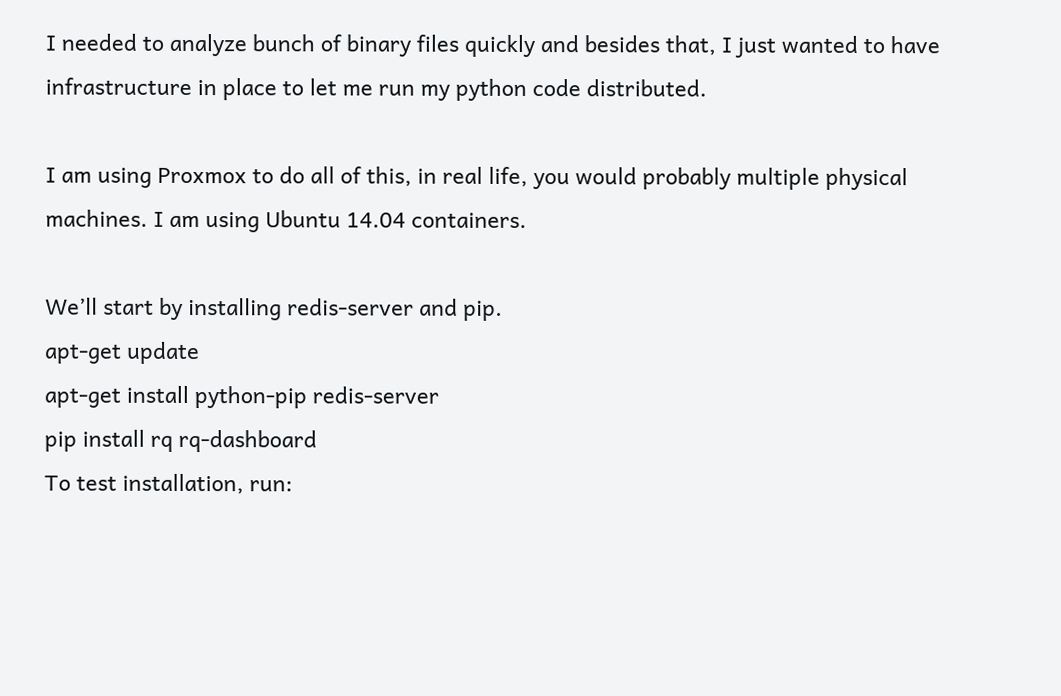I needed to analyze bunch of binary files quickly and besides that, I just wanted to have infrastructure in place to let me run my python code distributed.

I am using Proxmox to do all of this, in real life, you would probably multiple physical machines. I am using Ubuntu 14.04 containers.

We’ll start by installing redis-server and pip.
apt-get update
apt-get install python-pip redis-server
pip install rq rq-dashboard
To test installation, run: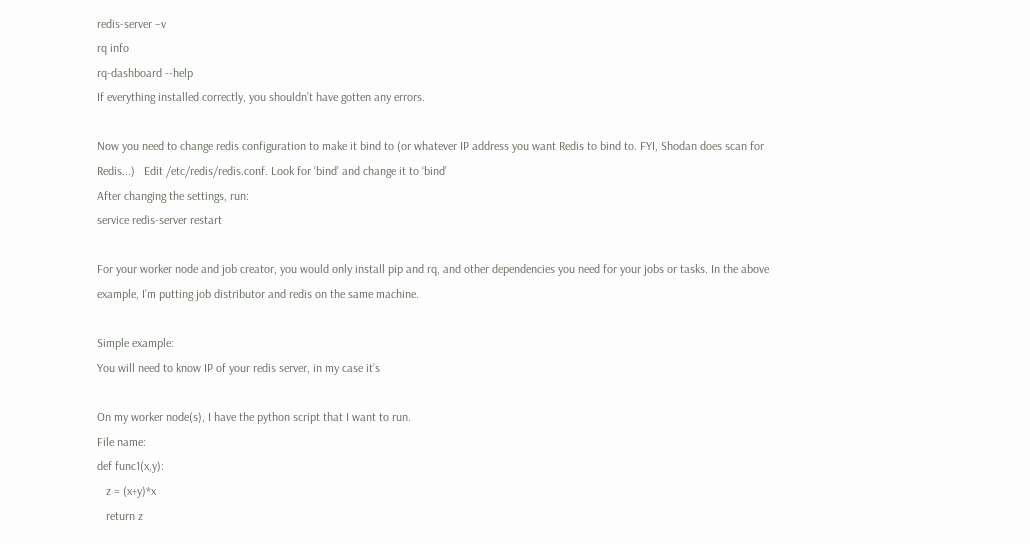redis-server –v
rq info
rq-dashboard --help
If everything installed correctly, you shouldn’t have gotten any errors.

Now you need to change redis configuration to make it bind to (or whatever IP address you want Redis to bind to. FYI, Shodan does scan for Redis...)   Edit /etc/redis/redis.conf. Look for ‘bind’ and change it to ‘bind’
After changing the settings, run:
service redis-server restart

For your worker node and job creator, you would only install pip and rq, and other dependencies you need for your jobs or tasks. In the above example, I’m putting job distributor and redis on the same machine.

Simple example:
You will need to know IP of your redis server, in my case it’s

On my worker node(s), I have the python script that I want to run.
File name:
def func1(x,y):
   z = (x+y)*x
   return z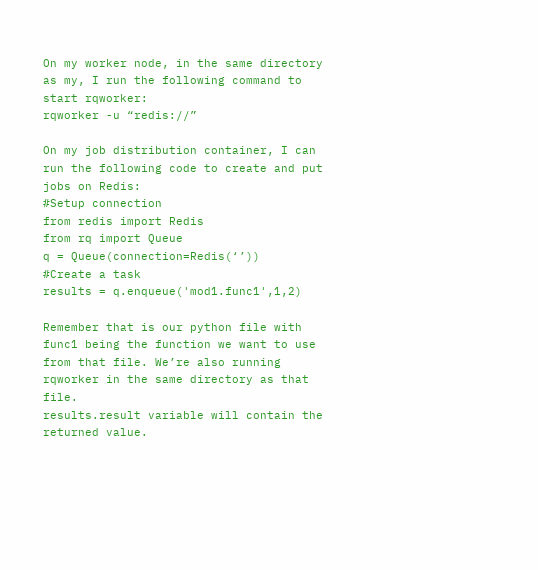On my worker node, in the same directory as my, I run the following command to start rqworker:
rqworker -u “redis://”

On my job distribution container, I can run the following code to create and put jobs on Redis:
#Setup connection
from redis import Redis
from rq import Queue
q = Queue(connection=Redis(‘’))
#Create a task
results = q.enqueue('mod1.func1',1,2)

Remember that is our python file with func1 being the function we want to use from that file. We’re also running rqworker in the same directory as that file.
results.result variable will contain the returned value.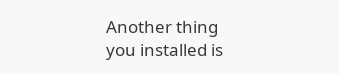Another thing you installed is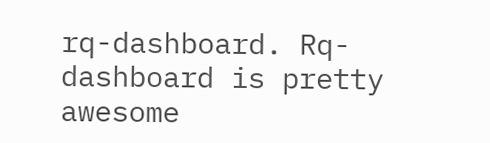rq-dashboard. Rq-dashboard is pretty awesome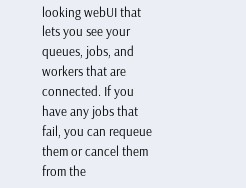looking webUI that lets you see your queues, jobs, and workers that are connected. If you have any jobs that fail, you can requeue them or cancel them from the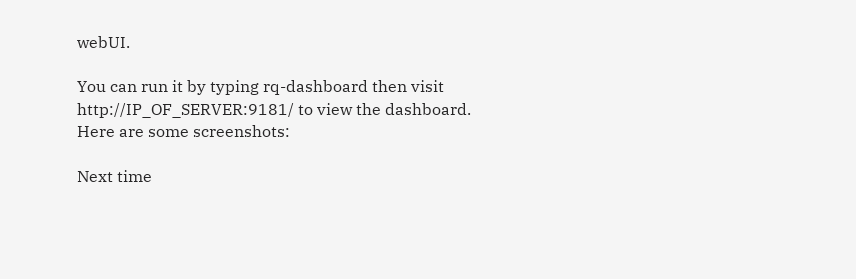webUI.

You can run it by typing rq-dashboard then visit http://IP_OF_SERVER:9181/ to view the dashboard.
Here are some screenshots:

Next time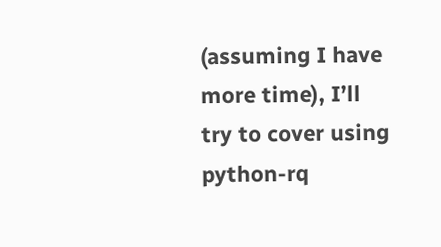(assuming I have more time), I’ll try to cover using python-rq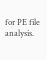for PE file analysis.